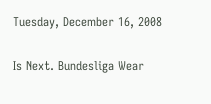Tuesday, December 16, 2008

Is Next. Bundesliga Wear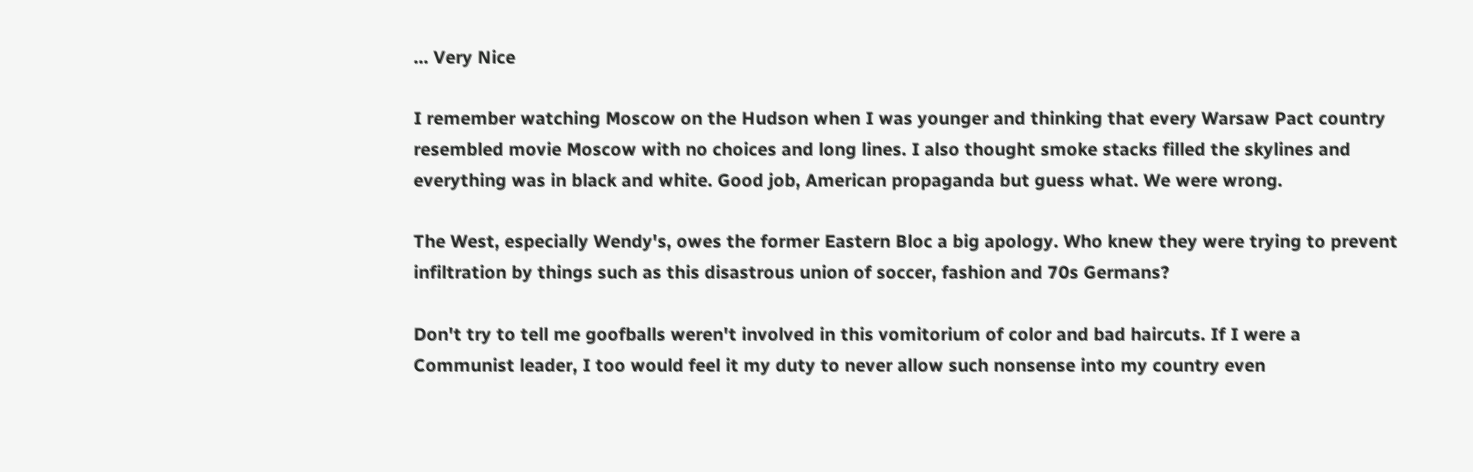... Very Nice

I remember watching Moscow on the Hudson when I was younger and thinking that every Warsaw Pact country resembled movie Moscow with no choices and long lines. I also thought smoke stacks filled the skylines and everything was in black and white. Good job, American propaganda but guess what. We were wrong.

The West, especially Wendy's, owes the former Eastern Bloc a big apology. Who knew they were trying to prevent infiltration by things such as this disastrous union of soccer, fashion and 70s Germans?

Don't try to tell me goofballs weren't involved in this vomitorium of color and bad haircuts. If I were a Communist leader, I too would feel it my duty to never allow such nonsense into my country even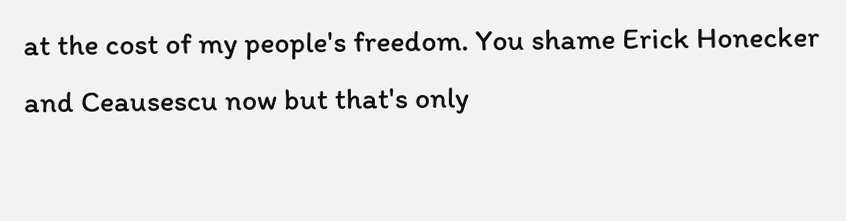at the cost of my people's freedom. You shame Erick Honecker and Ceausescu now but that's only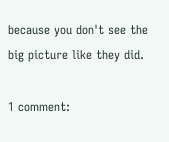because you don't see the big picture like they did.

1 comment: